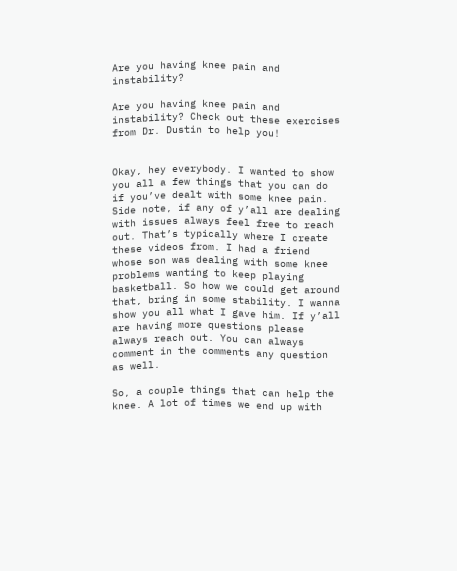Are you having knee pain and instability?

Are you having knee pain and instability? Check out these exercises from Dr. Dustin to help you!


Okay, hey everybody. I wanted to show you all a few things that you can do if you’ve dealt with some knee pain. Side note, if any of y’all are dealing with issues always feel free to reach out. That’s typically where I create these videos from. I had a friend whose son was dealing with some knee problems wanting to keep playing basketball. So how we could get around that, bring in some stability. I wanna show you all what I gave him. If y’all are having more questions please always reach out. You can always comment in the comments any question as well.

So, a couple things that can help the knee. A lot of times we end up with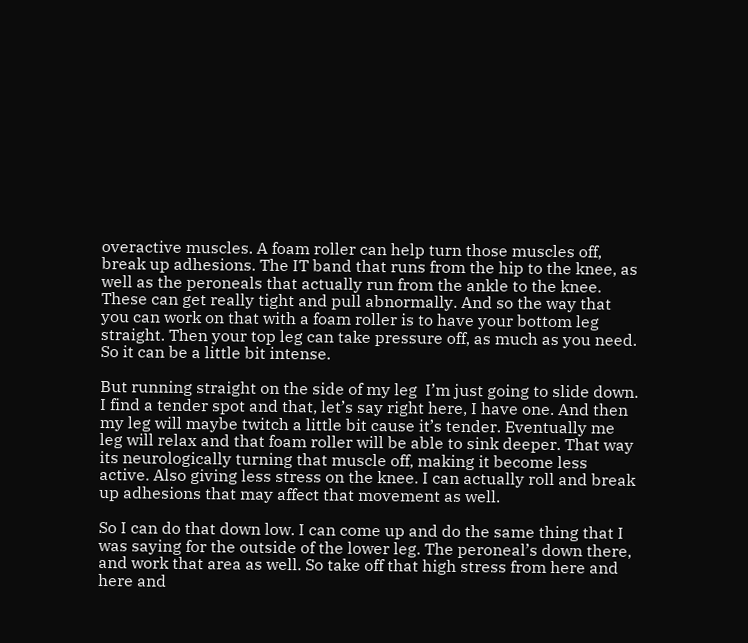overactive muscles. A foam roller can help turn those muscles off, break up adhesions. The IT band that runs from the hip to the knee, as well as the peroneals that actually run from the ankle to the knee. These can get really tight and pull abnormally. And so the way that you can work on that with a foam roller is to have your bottom leg straight. Then your top leg can take pressure off, as much as you need. So it can be a little bit intense.

But running straight on the side of my leg  I’m just going to slide down. I find a tender spot and that, let’s say right here, I have one. And then my leg will maybe twitch a little bit cause it’s tender. Eventually me leg will relax and that foam roller will be able to sink deeper. That way its neurologically turning that muscle off, making it become less active. Also giving less stress on the knee. I can actually roll and break up adhesions that may affect that movement as well.

So I can do that down low. I can come up and do the same thing that I was saying for the outside of the lower leg. The peroneal’s down there, and work that area as well. So take off that high stress from here and here and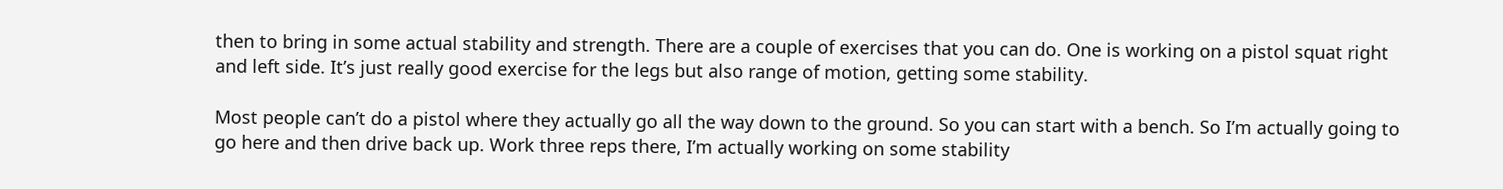then to bring in some actual stability and strength. There are a couple of exercises that you can do. One is working on a pistol squat right and left side. It’s just really good exercise for the legs but also range of motion, getting some stability.

Most people can’t do a pistol where they actually go all the way down to the ground. So you can start with a bench. So I’m actually going to go here and then drive back up. Work three reps there, I’m actually working on some stability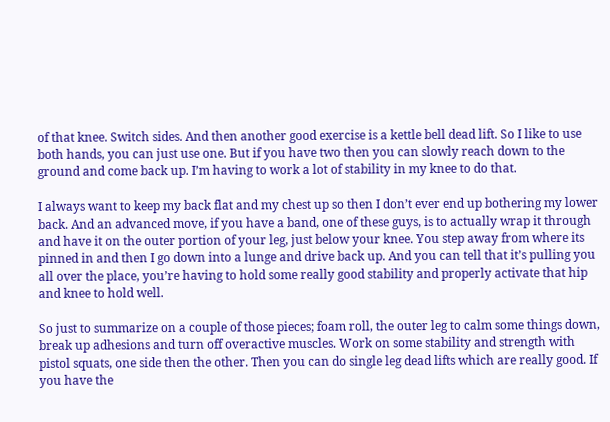of that knee. Switch sides. And then another good exercise is a kettle bell dead lift. So I like to use both hands, you can just use one. But if you have two then you can slowly reach down to the ground and come back up. I’m having to work a lot of stability in my knee to do that.

I always want to keep my back flat and my chest up so then I don’t ever end up bothering my lower back. And an advanced move, if you have a band, one of these guys, is to actually wrap it through and have it on the outer portion of your leg, just below your knee. You step away from where its pinned in and then I go down into a lunge and drive back up. And you can tell that it’s pulling you all over the place, you’re having to hold some really good stability and properly activate that hip and knee to hold well.

So just to summarize on a couple of those pieces; foam roll, the outer leg to calm some things down, break up adhesions and turn off overactive muscles. Work on some stability and strength with pistol squats, one side then the other. Then you can do single leg dead lifts which are really good. If you have the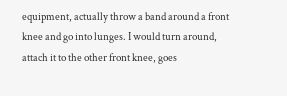equipment, actually throw a band around a front knee and go into lunges. I would turn around, attach it to the other front knee, goes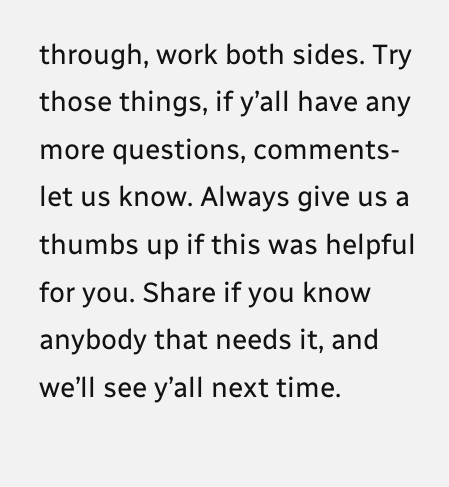through, work both sides. Try those things, if y’all have any more questions, comments-let us know. Always give us a thumbs up if this was helpful for you. Share if you know anybody that needs it, and we’ll see y’all next time.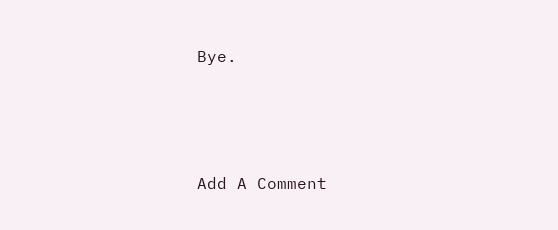Bye.




Add A Comment